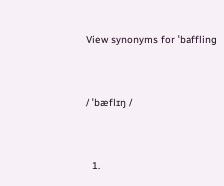View synonyms for ˈbaffling


/ ˈbæflɪŋ /


  1.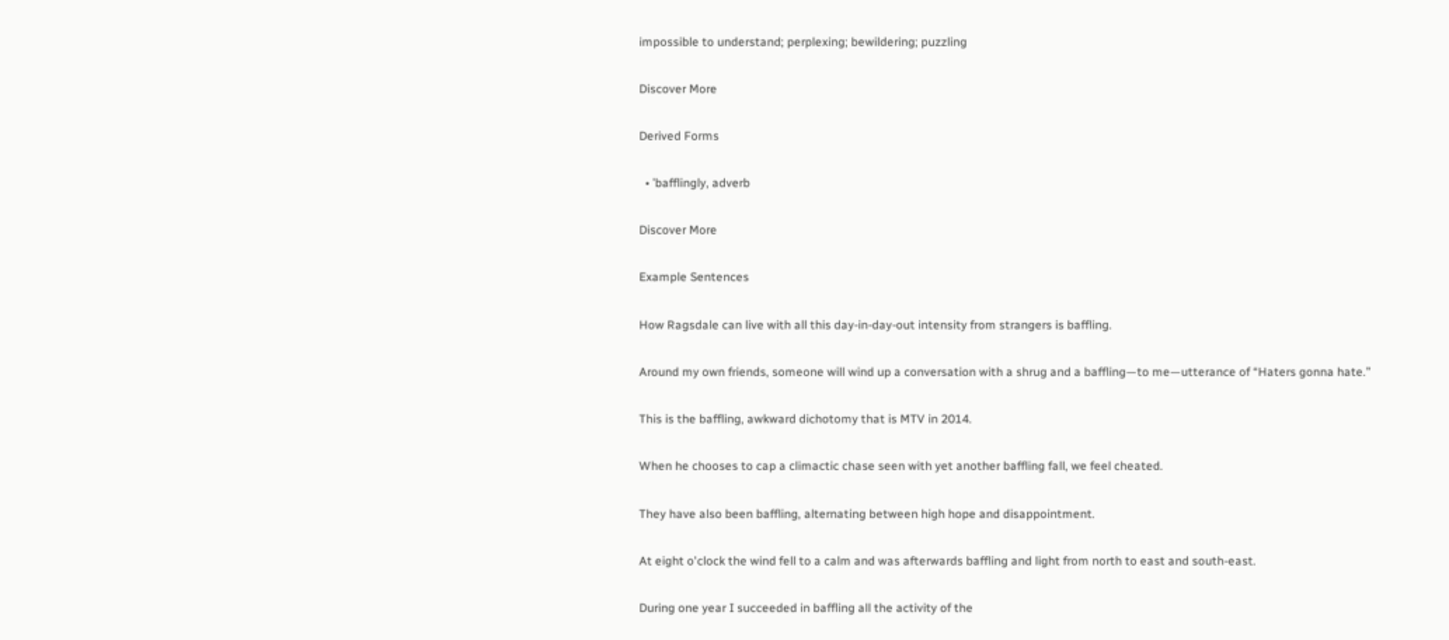impossible to understand; perplexing; bewildering; puzzling

Discover More

Derived Forms

  • ˈbafflingly, adverb

Discover More

Example Sentences

How Ragsdale can live with all this day-in-day-out intensity from strangers is baffling.

Around my own friends, someone will wind up a conversation with a shrug and a baffling—to me—utterance of “Haters gonna hate.”

This is the baffling, awkward dichotomy that is MTV in 2014.

When he chooses to cap a climactic chase seen with yet another baffling fall, we feel cheated.

They have also been baffling, alternating between high hope and disappointment.

At eight o'clock the wind fell to a calm and was afterwards baffling and light from north to east and south-east.

During one year I succeeded in baffling all the activity of the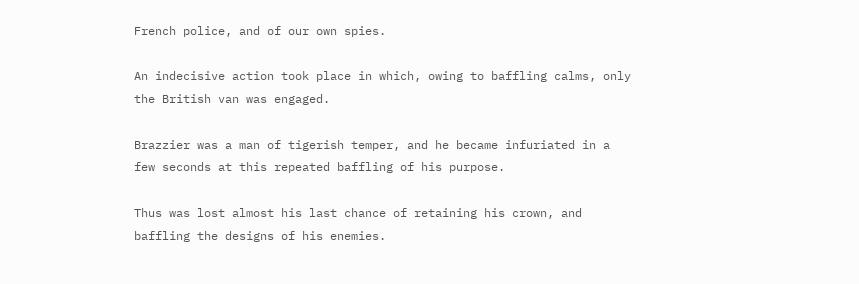French police, and of our own spies.

An indecisive action took place in which, owing to baffling calms, only the British van was engaged.

Brazzier was a man of tigerish temper, and he became infuriated in a few seconds at this repeated baffling of his purpose.

Thus was lost almost his last chance of retaining his crown, and baffling the designs of his enemies.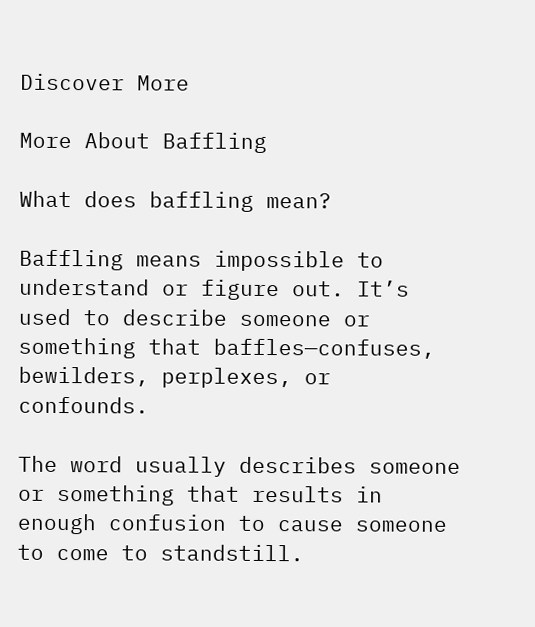Discover More

More About Baffling

What does baffling mean?

Baffling means impossible to understand or figure out. It’s used to describe someone or something that baffles—confuses, bewilders, perplexes, or confounds.

The word usually describes someone or something that results in enough confusion to cause someone to come to standstill.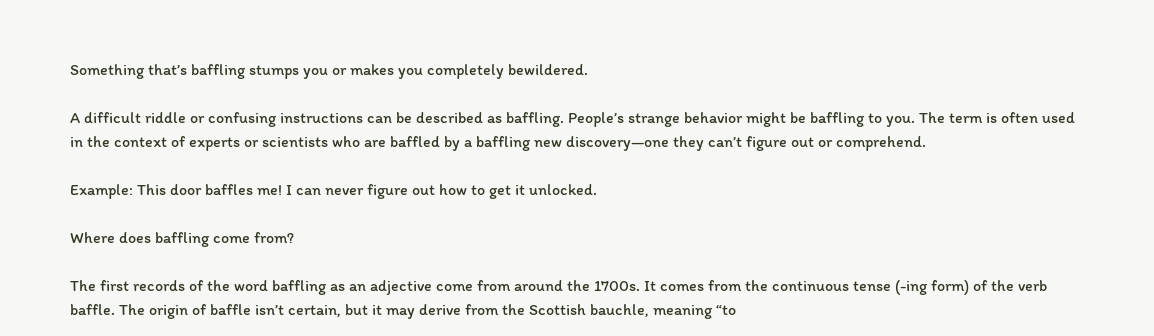Something that’s baffling stumps you or makes you completely bewildered.

A difficult riddle or confusing instructions can be described as baffling. People’s strange behavior might be baffling to you. The term is often used in the context of experts or scientists who are baffled by a baffling new discovery—one they can’t figure out or comprehend.

Example: This door baffles me! I can never figure out how to get it unlocked.

Where does baffling come from?

The first records of the word baffling as an adjective come from around the 1700s. It comes from the continuous tense (-ing form) of the verb baffle. The origin of baffle isn’t certain, but it may derive from the Scottish bauchle, meaning “to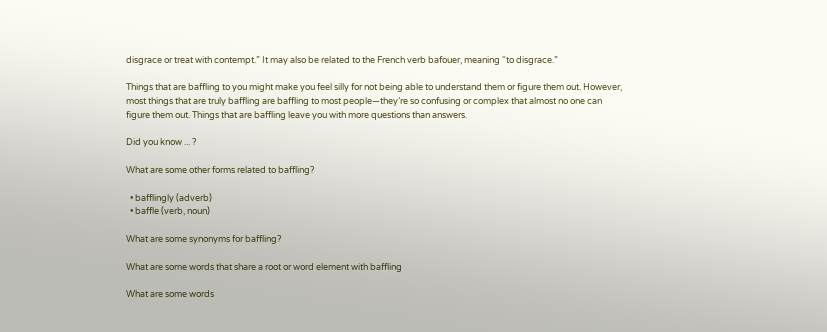disgrace or treat with contempt.” It may also be related to the French verb bafouer, meaning “to disgrace.”

Things that are baffling to you might make you feel silly for not being able to understand them or figure them out. However, most things that are truly baffling are baffling to most people—they’re so confusing or complex that almost no one can figure them out. Things that are baffling leave you with more questions than answers.

Did you know ... ?

What are some other forms related to baffling?

  • bafflingly (adverb)
  • baffle (verb, noun)

What are some synonyms for baffling?

What are some words that share a root or word element with baffling

What are some words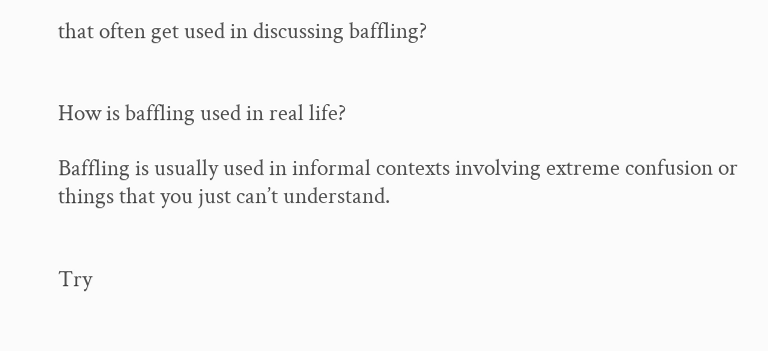that often get used in discussing baffling?


How is baffling used in real life?

Baffling is usually used in informal contexts involving extreme confusion or things that you just can’t understand.


Try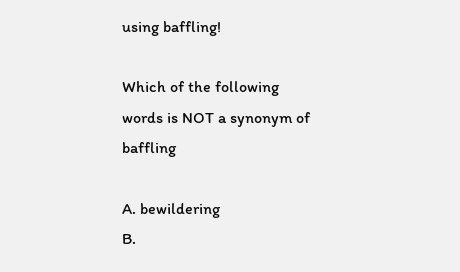using baffling!

Which of the following words is NOT a synonym of baffling

A. bewildering
B.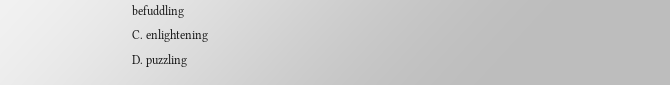befuddling
C. enlightening
D. puzzling